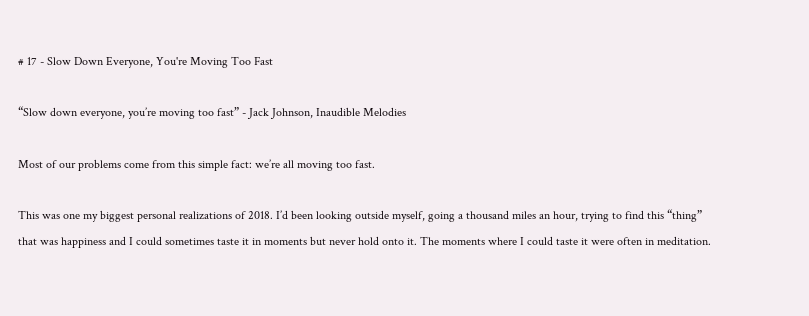# 17 - Slow Down Everyone, You're Moving Too Fast

“Slow down everyone, you’re moving too fast” - Jack Johnson, Inaudible Melodies

Most of our problems come from this simple fact: we’re all moving too fast.

This was one my biggest personal realizations of 2018. I’d been looking outside myself, going a thousand miles an hour, trying to find this “thing” that was happiness and I could sometimes taste it in moments but never hold onto it. The moments where I could taste it were often in meditation.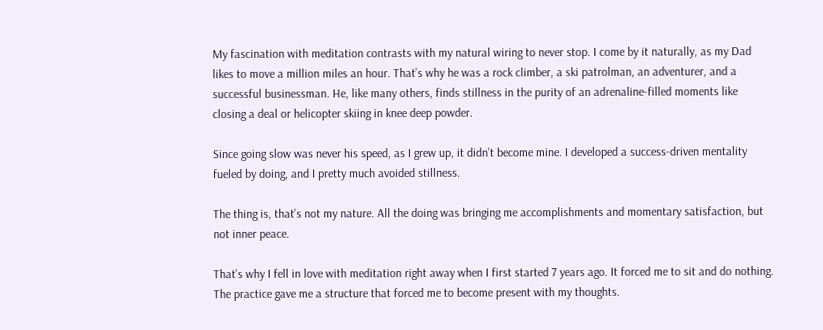My fascination with meditation contrasts with my natural wiring to never stop. I come by it naturally, as my Dad likes to move a million miles an hour. That’s why he was a rock climber, a ski patrolman, an adventurer, and a successful businessman. He, like many others, finds stillness in the purity of an adrenaline-filled moments like closing a deal or helicopter skiing in knee deep powder.

Since going slow was never his speed, as I grew up, it didn’t become mine. I developed a success-driven mentality fueled by doing, and I pretty much avoided stillness.

The thing is, that’s not my nature. All the doing was bringing me accomplishments and momentary satisfaction, but not inner peace.

That’s why I fell in love with meditation right away when I first started 7 years ago. It forced me to sit and do nothing. The practice gave me a structure that forced me to become present with my thoughts.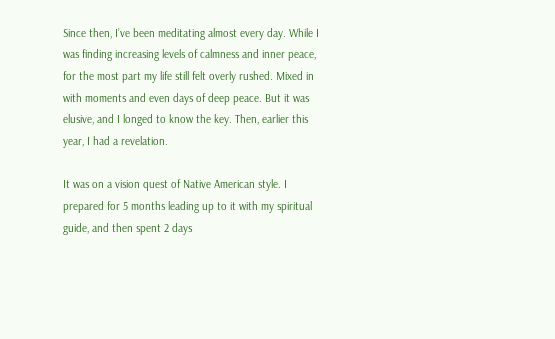Since then, I’ve been meditating almost every day. While I was finding increasing levels of calmness and inner peace, for the most part my life still felt overly rushed. Mixed in with moments and even days of deep peace. But it was elusive, and I longed to know the key. Then, earlier this year, I had a revelation.

It was on a vision quest of Native American style. I prepared for 5 months leading up to it with my spiritual guide, and then spent 2 days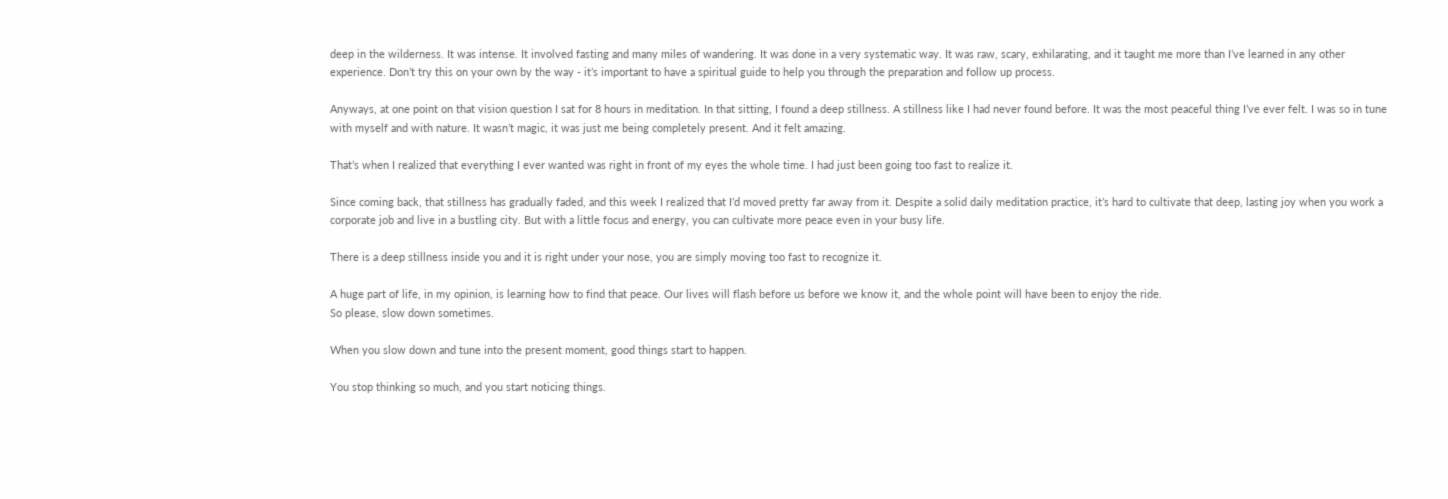deep in the wilderness. It was intense. It involved fasting and many miles of wandering. It was done in a very systematic way. It was raw, scary, exhilarating, and it taught me more than I’ve learned in any other experience. Don’t try this on your own by the way - it’s important to have a spiritual guide to help you through the preparation and follow up process.

Anyways, at one point on that vision question I sat for 8 hours in meditation. In that sitting, I found a deep stillness. A stillness like I had never found before. It was the most peaceful thing I’ve ever felt. I was so in tune with myself and with nature. It wasn’t magic, it was just me being completely present. And it felt amazing.

That’s when I realized that everything I ever wanted was right in front of my eyes the whole time. I had just been going too fast to realize it.

Since coming back, that stillness has gradually faded, and this week I realized that I’d moved pretty far away from it. Despite a solid daily meditation practice, it’s hard to cultivate that deep, lasting joy when you work a corporate job and live in a bustling city. But with a little focus and energy, you can cultivate more peace even in your busy life.

There is a deep stillness inside you and it is right under your nose, you are simply moving too fast to recognize it.

A huge part of life, in my opinion, is learning how to find that peace. Our lives will flash before us before we know it, and the whole point will have been to enjoy the ride.
So please, slow down sometimes.

When you slow down and tune into the present moment, good things start to happen.

You stop thinking so much, and you start noticing things.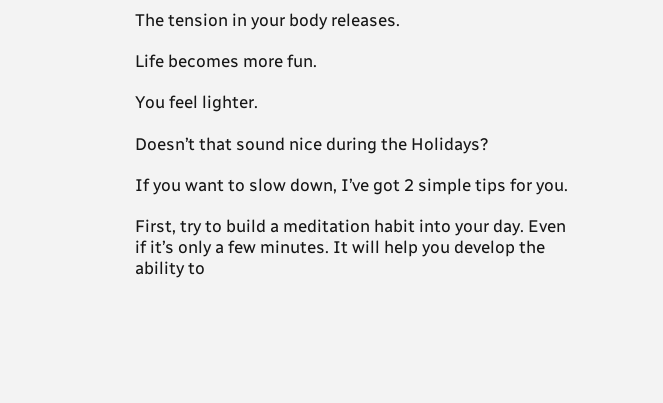The tension in your body releases.

Life becomes more fun.

You feel lighter.

Doesn’t that sound nice during the Holidays?

If you want to slow down, I’ve got 2 simple tips for you.

First, try to build a meditation habit into your day. Even if it’s only a few minutes. It will help you develop the ability to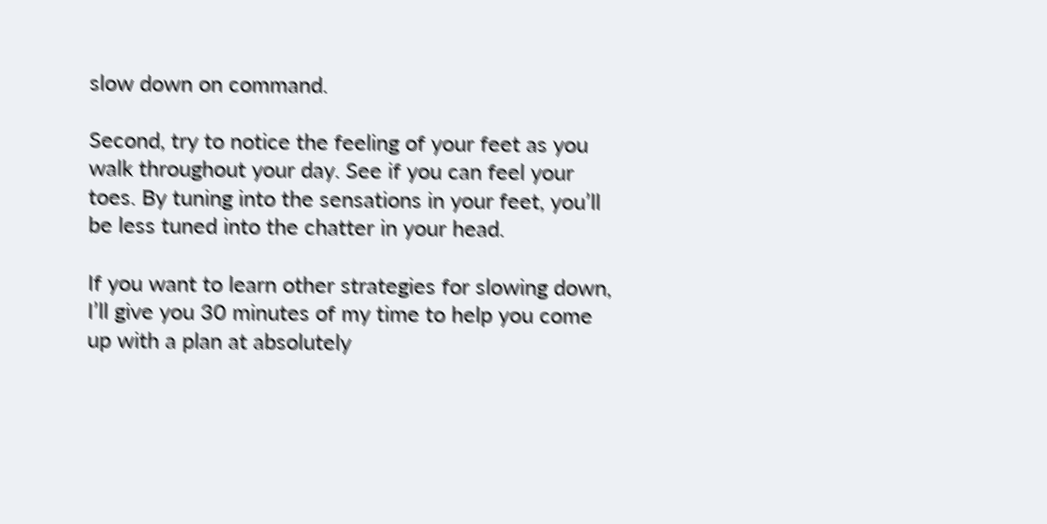slow down on command.

Second, try to notice the feeling of your feet as you walk throughout your day. See if you can feel your toes. By tuning into the sensations in your feet, you’ll be less tuned into the chatter in your head.

If you want to learn other strategies for slowing down, I’ll give you 30 minutes of my time to help you come up with a plan at absolutely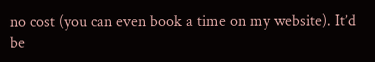no cost (you can even book a time on my website). It’d be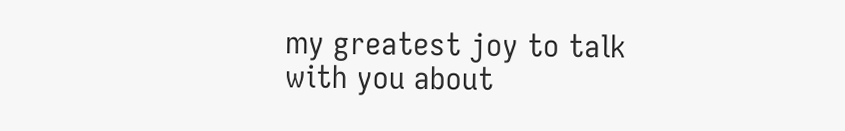my greatest joy to talk with you about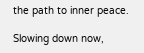the path to inner peace.

Slowing down now,